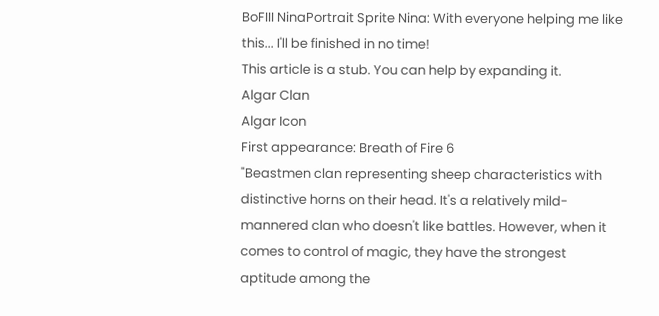BoFIII NinaPortrait Sprite Nina: With everyone helping me like this... I'll be finished in no time!
This article is a stub. You can help by expanding it.
Algar Clan
Algar Icon
First appearance: Breath of Fire 6
"Beastmen clan representing sheep characteristics with distinctive horns on their head. It's a relatively mild-mannered clan who doesn't like battles. However, when it comes to control of magic, they have the strongest aptitude among the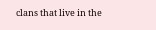clans that live in the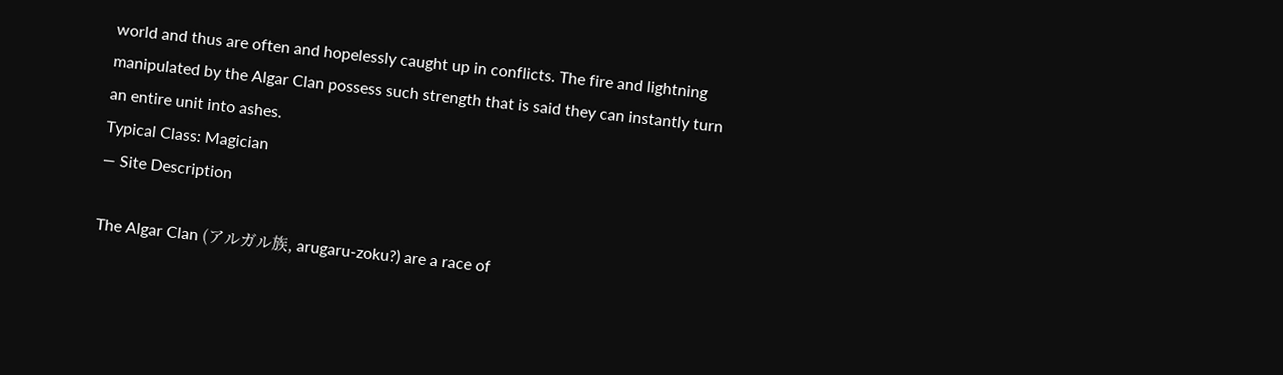world and thus are often and hopelessly caught up in conflicts. The fire and lightning manipulated by the Algar Clan possess such strength that is said they can instantly turn an entire unit into ashes.
Typical Class: Magician
— Site Description

The Algar Clan (アルガル族, arugaru-zoku?) are a race of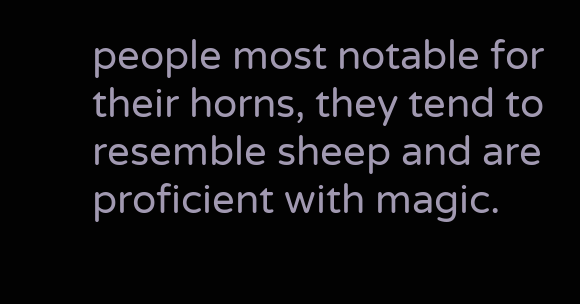people most notable for their horns, they tend to resemble sheep and are proficient with magic.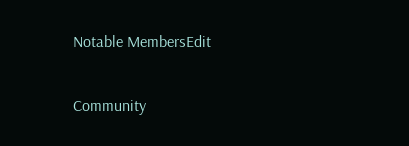Notable MembersEdit

Community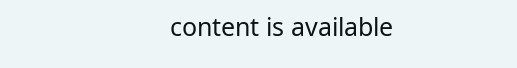content is available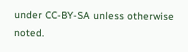under CC-BY-SA unless otherwise noted.